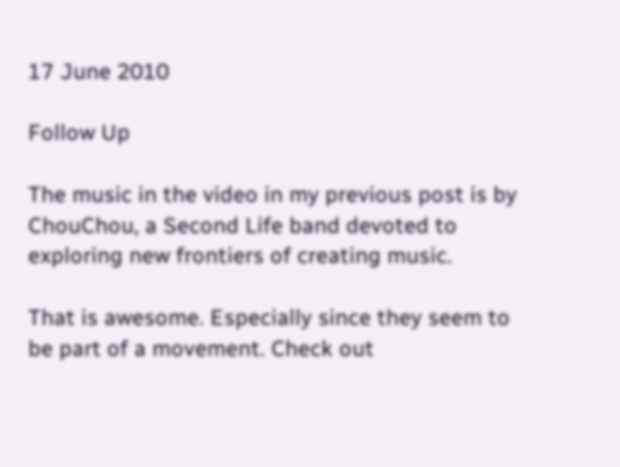17 June 2010

Follow Up

The music in the video in my previous post is by ChouChou, a Second Life band devoted to exploring new frontiers of creating music.

That is awesome. Especially since they seem to be part of a movement. Check out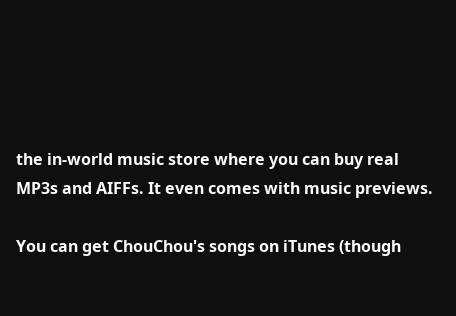the in-world music store where you can buy real MP3s and AIFFs. It even comes with music previews.

You can get ChouChou's songs on iTunes (though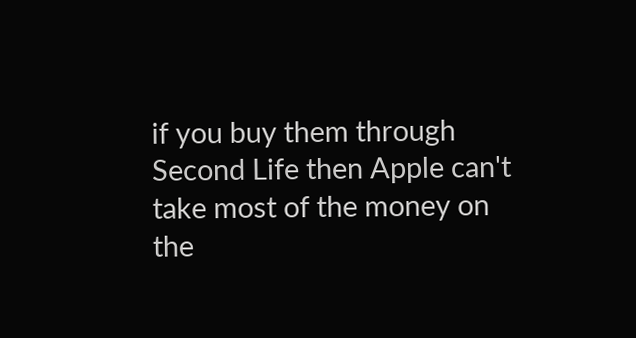if you buy them through Second Life then Apple can't take most of the money on the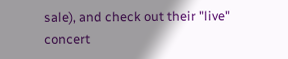sale), and check out their "live" concert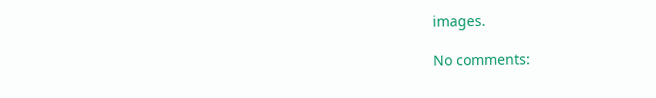images.

No comments: